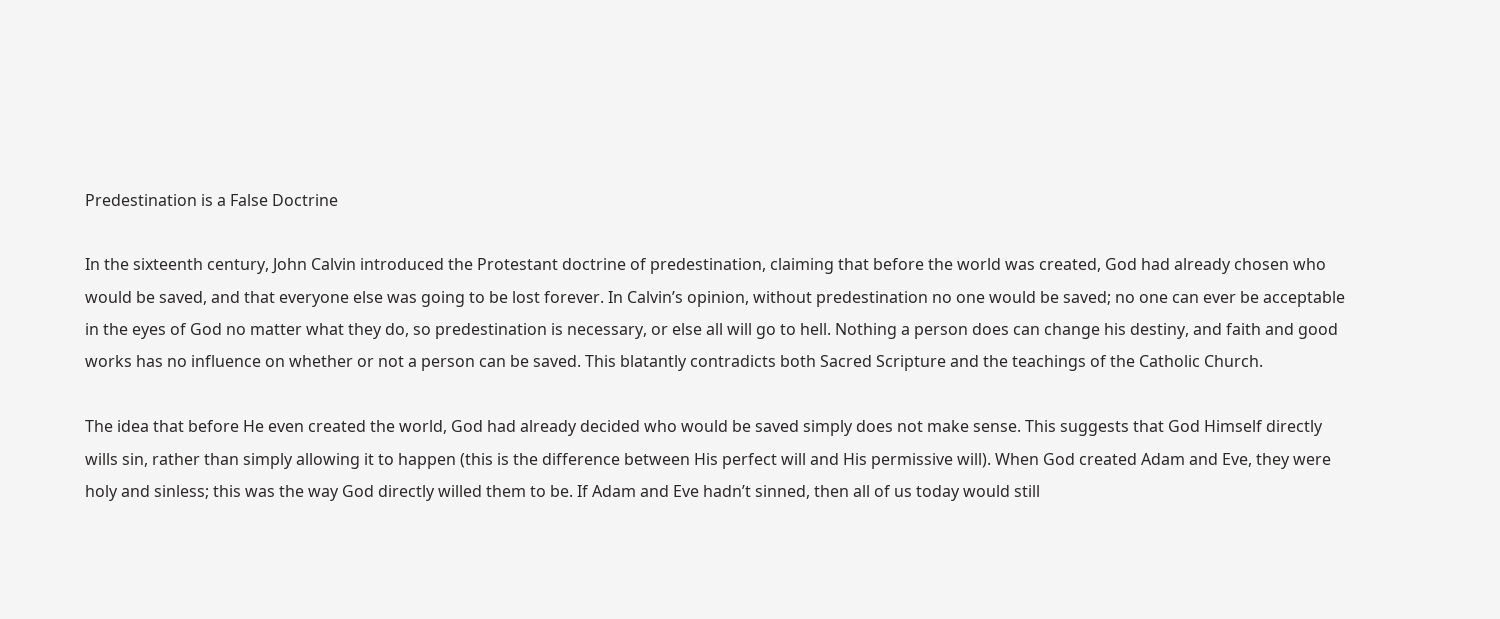Predestination is a False Doctrine

In the sixteenth century, John Calvin introduced the Protestant doctrine of predestination, claiming that before the world was created, God had already chosen who would be saved, and that everyone else was going to be lost forever. In Calvin’s opinion, without predestination no one would be saved; no one can ever be acceptable in the eyes of God no matter what they do, so predestination is necessary, or else all will go to hell. Nothing a person does can change his destiny, and faith and good works has no influence on whether or not a person can be saved. This blatantly contradicts both Sacred Scripture and the teachings of the Catholic Church.

The idea that before He even created the world, God had already decided who would be saved simply does not make sense. This suggests that God Himself directly wills sin, rather than simply allowing it to happen (this is the difference between His perfect will and His permissive will). When God created Adam and Eve, they were holy and sinless; this was the way God directly willed them to be. If Adam and Eve hadn’t sinned, then all of us today would still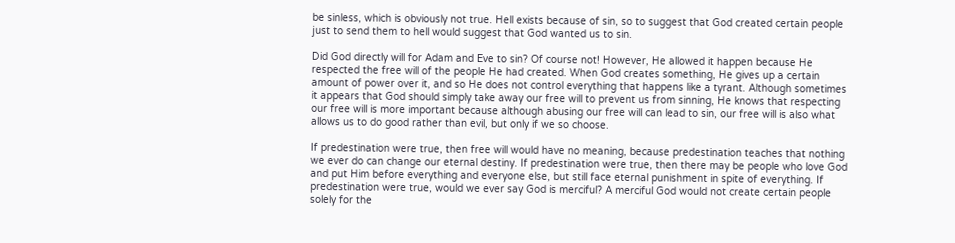be sinless, which is obviously not true. Hell exists because of sin, so to suggest that God created certain people just to send them to hell would suggest that God wanted us to sin.

Did God directly will for Adam and Eve to sin? Of course not! However, He allowed it happen because He respected the free will of the people He had created. When God creates something, He gives up a certain amount of power over it, and so He does not control everything that happens like a tyrant. Although sometimes it appears that God should simply take away our free will to prevent us from sinning, He knows that respecting our free will is more important because although abusing our free will can lead to sin, our free will is also what allows us to do good rather than evil, but only if we so choose.

If predestination were true, then free will would have no meaning, because predestination teaches that nothing we ever do can change our eternal destiny. If predestination were true, then there may be people who love God and put Him before everything and everyone else, but still face eternal punishment in spite of everything. If predestination were true, would we ever say God is merciful? A merciful God would not create certain people solely for the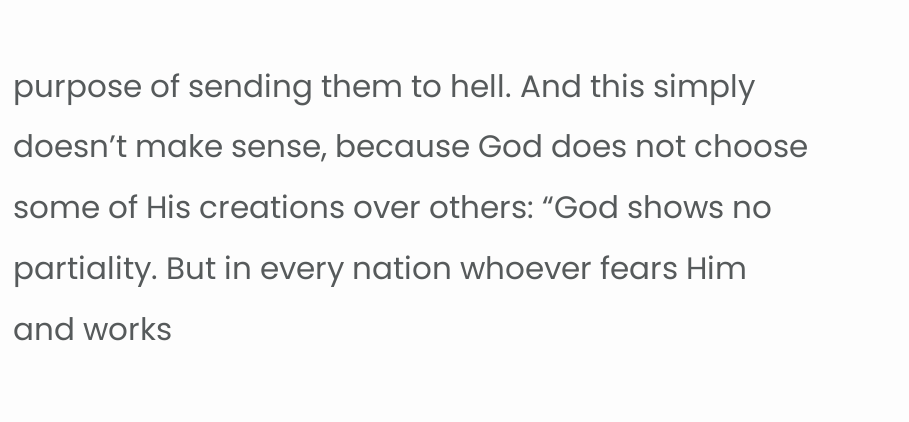purpose of sending them to hell. And this simply doesn’t make sense, because God does not choose some of His creations over others: “God shows no partiality. But in every nation whoever fears Him and works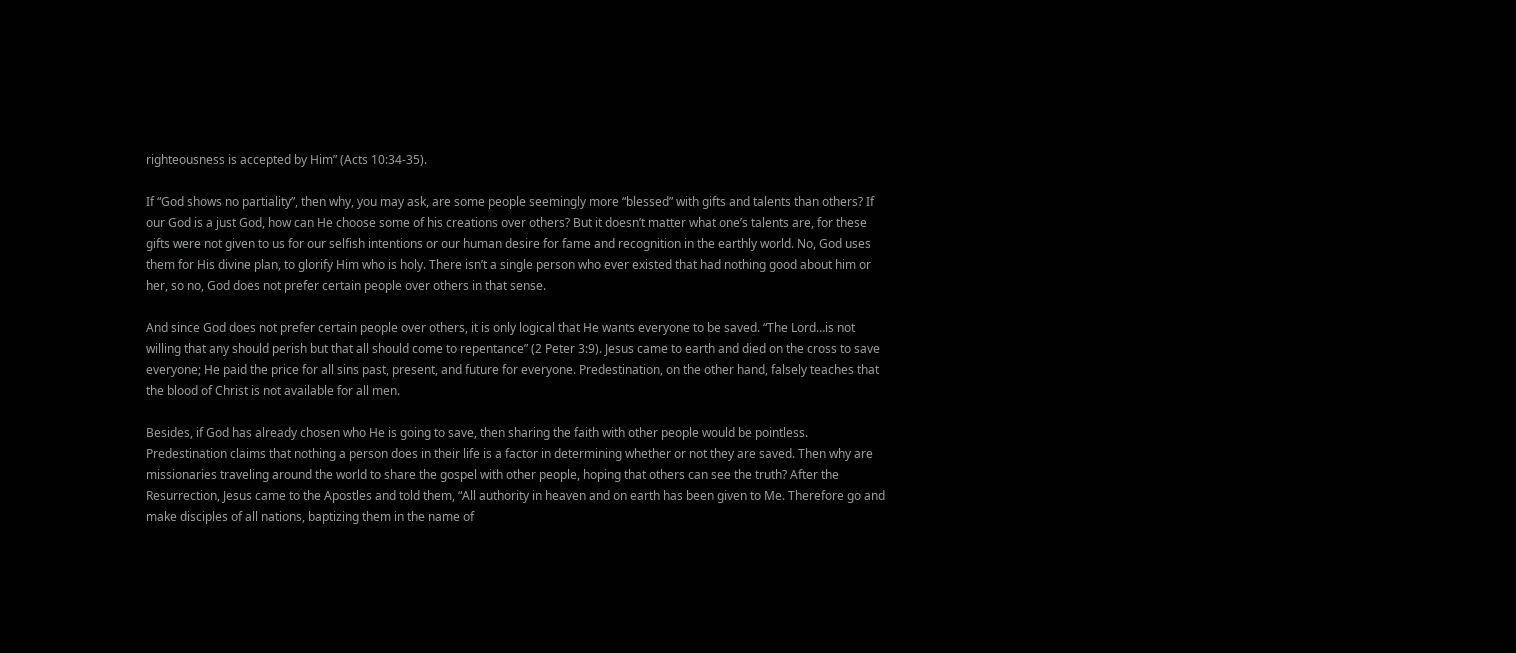righteousness is accepted by Him” (Acts 10:34-35).

If “God shows no partiality”, then why, you may ask, are some people seemingly more “blessed” with gifts and talents than others? If our God is a just God, how can He choose some of his creations over others? But it doesn’t matter what one’s talents are, for these gifts were not given to us for our selfish intentions or our human desire for fame and recognition in the earthly world. No, God uses them for His divine plan, to glorify Him who is holy. There isn’t a single person who ever existed that had nothing good about him or her, so no, God does not prefer certain people over others in that sense.

And since God does not prefer certain people over others, it is only logical that He wants everyone to be saved. “The Lord…is not willing that any should perish but that all should come to repentance” (2 Peter 3:9). Jesus came to earth and died on the cross to save everyone; He paid the price for all sins past, present, and future for everyone. Predestination, on the other hand, falsely teaches that the blood of Christ is not available for all men.

Besides, if God has already chosen who He is going to save, then sharing the faith with other people would be pointless. Predestination claims that nothing a person does in their life is a factor in determining whether or not they are saved. Then why are missionaries traveling around the world to share the gospel with other people, hoping that others can see the truth? After the Resurrection, Jesus came to the Apostles and told them, “All authority in heaven and on earth has been given to Me. Therefore go and make disciples of all nations, baptizing them in the name of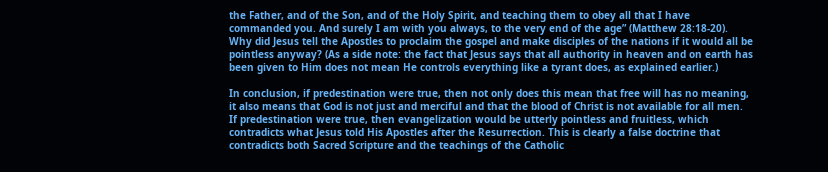the Father, and of the Son, and of the Holy Spirit, and teaching them to obey all that I have commanded you. And surely I am with you always, to the very end of the age” (Matthew 28:18-20). Why did Jesus tell the Apostles to proclaim the gospel and make disciples of the nations if it would all be pointless anyway? (As a side note: the fact that Jesus says that all authority in heaven and on earth has been given to Him does not mean He controls everything like a tyrant does, as explained earlier.)

In conclusion, if predestination were true, then not only does this mean that free will has no meaning, it also means that God is not just and merciful and that the blood of Christ is not available for all men. If predestination were true, then evangelization would be utterly pointless and fruitless, which contradicts what Jesus told His Apostles after the Resurrection. This is clearly a false doctrine that contradicts both Sacred Scripture and the teachings of the Catholic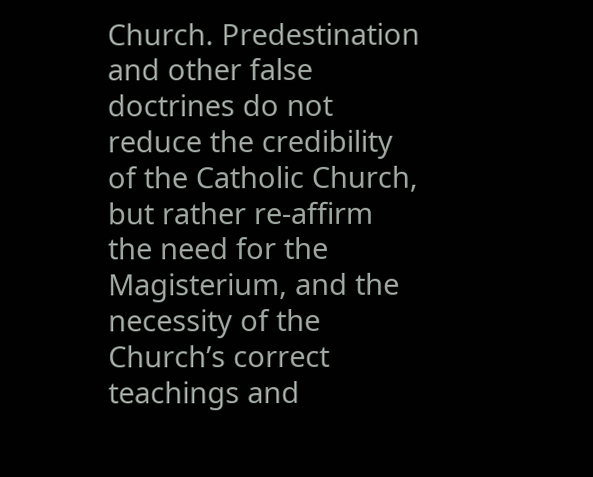Church. Predestination and other false doctrines do not reduce the credibility of the Catholic Church, but rather re-affirm the need for the Magisterium, and the necessity of the Church’s correct teachings and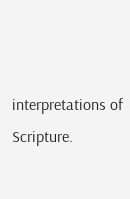interpretations of Scripture.